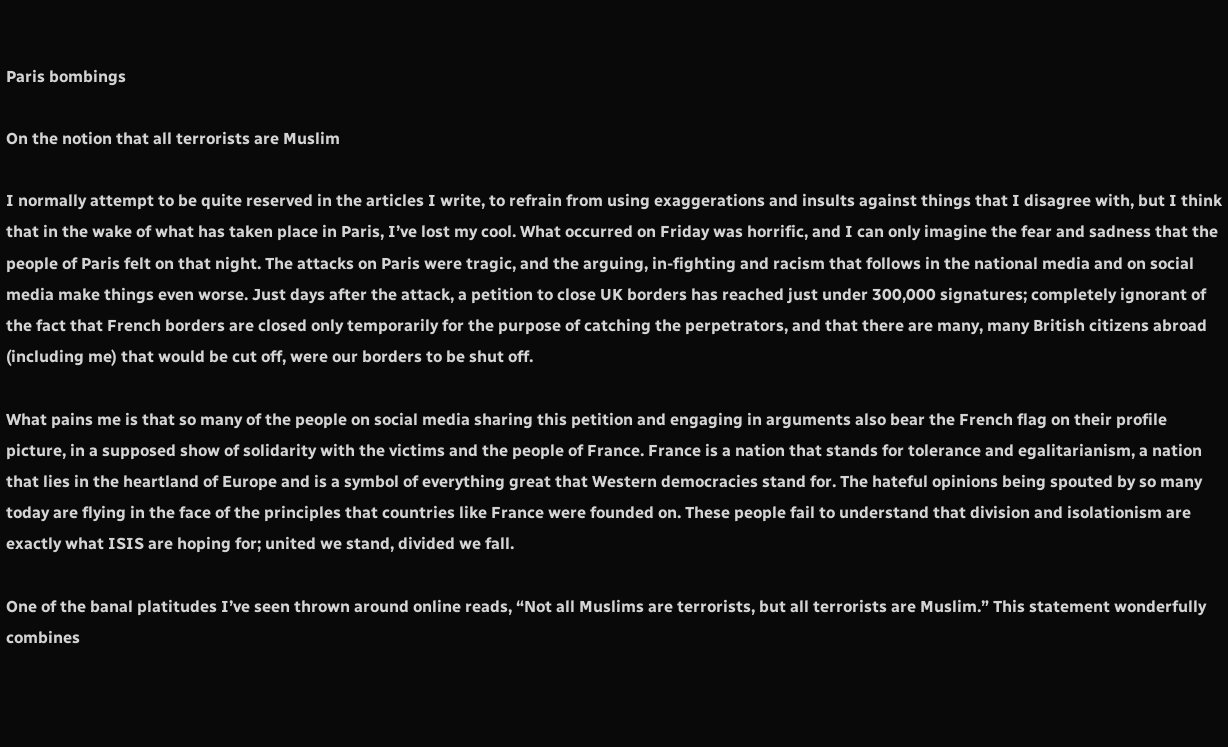Paris bombings

On the notion that all terrorists are Muslim

I normally attempt to be quite reserved in the articles I write, to refrain from using exaggerations and insults against things that I disagree with, but I think that in the wake of what has taken place in Paris, I’ve lost my cool. What occurred on Friday was horrific, and I can only imagine the fear and sadness that the people of Paris felt on that night. The attacks on Paris were tragic, and the arguing, in-fighting and racism that follows in the national media and on social media make things even worse. Just days after the attack, a petition to close UK borders has reached just under 300,000 signatures; completely ignorant of the fact that French borders are closed only temporarily for the purpose of catching the perpetrators, and that there are many, many British citizens abroad (including me) that would be cut off, were our borders to be shut off.

What pains me is that so many of the people on social media sharing this petition and engaging in arguments also bear the French flag on their profile picture, in a supposed show of solidarity with the victims and the people of France. France is a nation that stands for tolerance and egalitarianism, a nation that lies in the heartland of Europe and is a symbol of everything great that Western democracies stand for. The hateful opinions being spouted by so many today are flying in the face of the principles that countries like France were founded on. These people fail to understand that division and isolationism are exactly what ISIS are hoping for; united we stand, divided we fall.

One of the banal platitudes I’ve seen thrown around online reads, “Not all Muslims are terrorists, but all terrorists are Muslim.” This statement wonderfully combines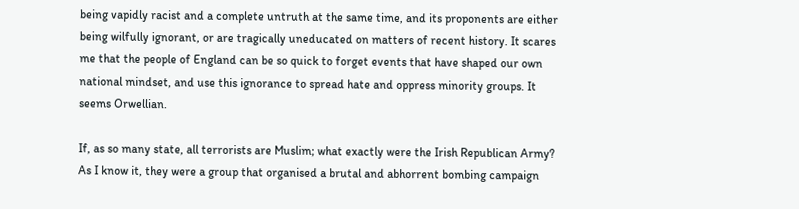being vapidly racist and a complete untruth at the same time, and its proponents are either being wilfully ignorant, or are tragically uneducated on matters of recent history. It scares me that the people of England can be so quick to forget events that have shaped our own national mindset, and use this ignorance to spread hate and oppress minority groups. It seems Orwellian.

If, as so many state, all terrorists are Muslim; what exactly were the Irish Republican Army? As I know it, they were a group that organised a brutal and abhorrent bombing campaign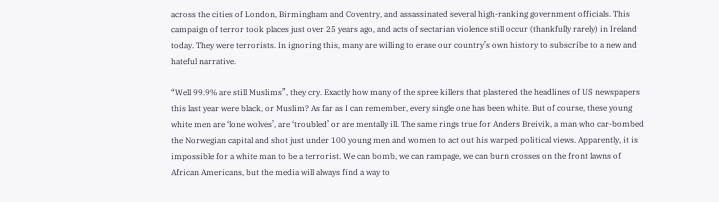across the cities of London, Birmingham and Coventry, and assassinated several high-ranking government officials. This campaign of terror took places just over 25 years ago, and acts of sectarian violence still occur (thankfully rarely) in Ireland today. They were terrorists. In ignoring this, many are willing to erase our country’s own history to subscribe to a new and hateful narrative.

“Well 99.9% are still Muslims”, they cry. Exactly how many of the spree killers that plastered the headlines of US newspapers this last year were black, or Muslim? As far as I can remember, every single one has been white. But of course, these young white men are ‘lone wolves’, are ‘troubled’ or are mentally ill. The same rings true for Anders Breivik, a man who car-bombed the Norwegian capital and shot just under 100 young men and women to act out his warped political views. Apparently, it is impossible for a white man to be a terrorist. We can bomb, we can rampage, we can burn crosses on the front lawns of African Americans, but the media will always find a way to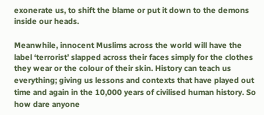exonerate us, to shift the blame or put it down to the demons inside our heads.

Meanwhile, innocent Muslims across the world will have the label ‘terrorist’ slapped across their faces simply for the clothes they wear or the colour of their skin. History can teach us everything; giving us lessons and contexts that have played out time and again in the 10,000 years of civilised human history. So how dare anyone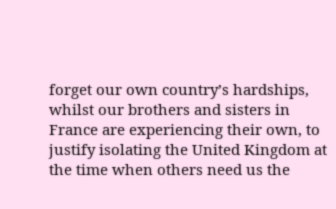forget our own country’s hardships, whilst our brothers and sisters in France are experiencing their own, to justify isolating the United Kingdom at the time when others need us the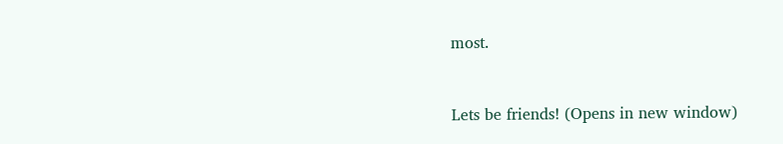most.



Lets be friends! (Opens in new window)